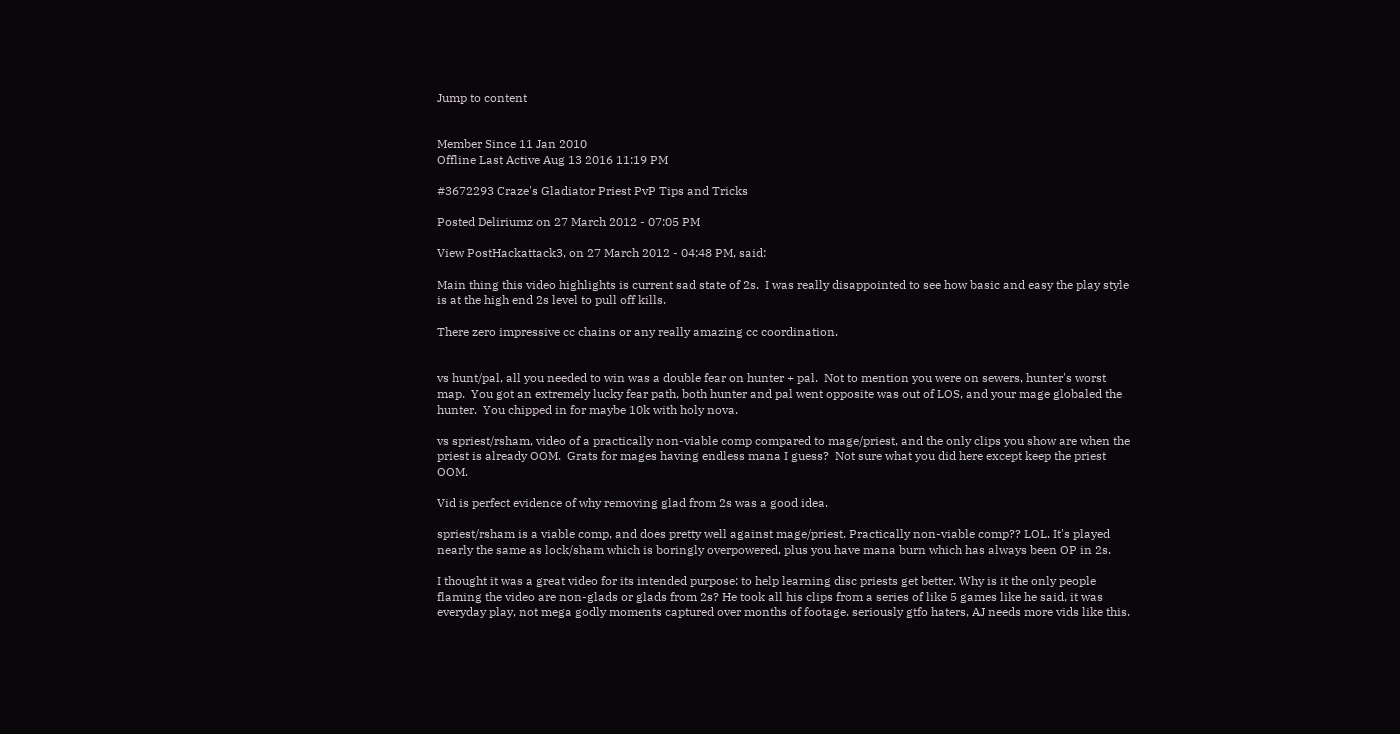Jump to content


Member Since 11 Jan 2010
Offline Last Active Aug 13 2016 11:19 PM

#3672293 Craze's Gladiator Priest PvP Tips and Tricks

Posted Deliriumz on 27 March 2012 - 07:05 PM

View PostHackattack3, on 27 March 2012 - 04:48 PM, said:

Main thing this video highlights is current sad state of 2s.  I was really disappointed to see how basic and easy the play style is at the high end 2s level to pull off kills.

There zero impressive cc chains or any really amazing cc coordination.


vs hunt/pal, all you needed to win was a double fear on hunter + pal.  Not to mention you were on sewers, hunter's worst map.  You got an extremely lucky fear path, both hunter and pal went opposite was out of LOS, and your mage globaled the hunter.  You chipped in for maybe 10k with holy nova.

vs spriest/rsham, video of a practically non-viable comp compared to mage/priest, and the only clips you show are when the priest is already OOM.  Grats for mages having endless mana I guess?  Not sure what you did here except keep the priest OOM.

Vid is perfect evidence of why removing glad from 2s was a good idea.

spriest/rsham is a viable comp, and does pretty well against mage/priest. Practically non-viable comp?? LOL. It's played nearly the same as lock/sham which is boringly overpowered, plus you have mana burn which has always been OP in 2s.

I thought it was a great video for its intended purpose: to help learning disc priests get better. Why is it the only people flaming the video are non-glads or glads from 2s? He took all his clips from a series of like 5 games like he said, it was everyday play, not mega godly moments captured over months of footage. seriously gtfo haters, AJ needs more vids like this.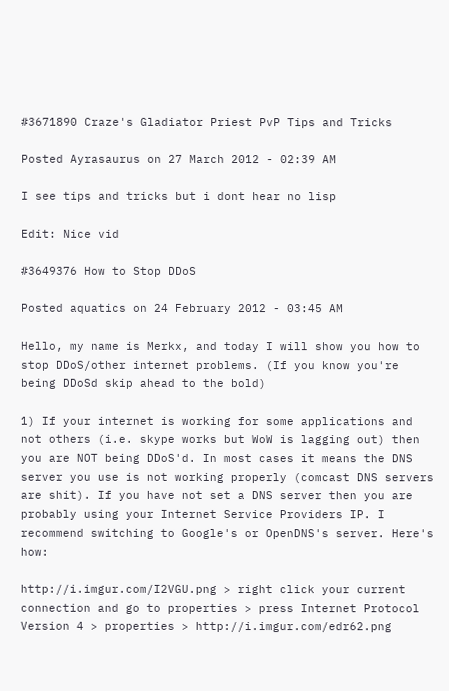#3671890 Craze's Gladiator Priest PvP Tips and Tricks

Posted Ayrasaurus on 27 March 2012 - 02:39 AM

I see tips and tricks but i dont hear no lisp

Edit: Nice vid

#3649376 How to Stop DDoS

Posted aquatics on 24 February 2012 - 03:45 AM

Hello, my name is Merkx, and today I will show you how to stop DDoS/other internet problems. (If you know you're being DDoSd skip ahead to the bold)

1) If your internet is working for some applications and not others (i.e. skype works but WoW is lagging out) then you are NOT being DDoS'd. In most cases it means the DNS server you use is not working properly (comcast DNS servers are shit). If you have not set a DNS server then you are probably using your Internet Service Providers IP. I recommend switching to Google's or OpenDNS's server. Here's how:

http://i.imgur.com/I2VGU.png > right click your current connection and go to properties > press Internet Protocol Version 4 > properties > http://i.imgur.com/edr62.png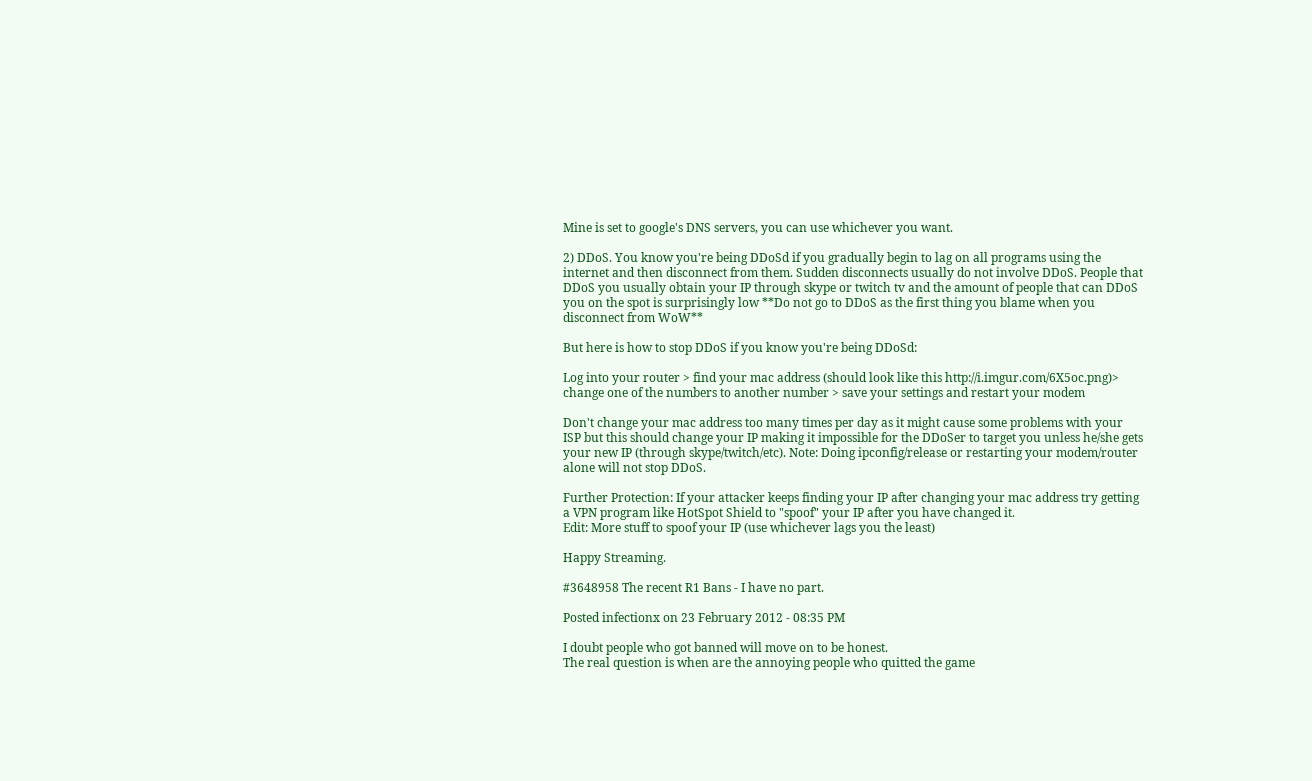Mine is set to google's DNS servers, you can use whichever you want.

2) DDoS. You know you're being DDoSd if you gradually begin to lag on all programs using the internet and then disconnect from them. Sudden disconnects usually do not involve DDoS. People that DDoS you usually obtain your IP through skype or twitch tv and the amount of people that can DDoS you on the spot is surprisingly low **Do not go to DDoS as the first thing you blame when you disconnect from WoW**

But here is how to stop DDoS if you know you're being DDoSd:

Log into your router > find your mac address (should look like this http://i.imgur.com/6X5oc.png)> change one of the numbers to another number > save your settings and restart your modem

Don't change your mac address too many times per day as it might cause some problems with your ISP but this should change your IP making it impossible for the DDoSer to target you unless he/she gets your new IP (through skype/twitch/etc). Note: Doing ipconfig/release or restarting your modem/router alone will not stop DDoS.

Further Protection: If your attacker keeps finding your IP after changing your mac address try getting a VPN program like HotSpot Shield to "spoof" your IP after you have changed it.
Edit: More stuff to spoof your IP (use whichever lags you the least)

Happy Streaming.

#3648958 The recent R1 Bans - I have no part.

Posted infectionx on 23 February 2012 - 08:35 PM

I doubt people who got banned will move on to be honest.
The real question is when are the annoying people who quitted the game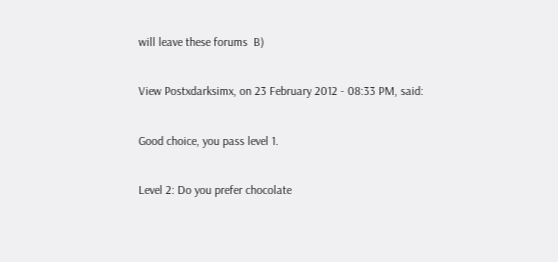will leave these forums  B)

View Postxdarksimx, on 23 February 2012 - 08:33 PM, said:

Good choice, you pass level 1.

Level 2: Do you prefer chocolate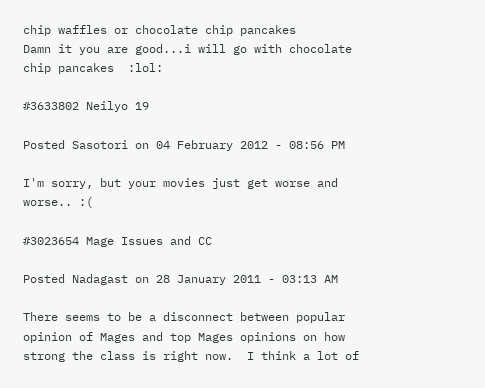chip waffles or chocolate chip pancakes
Damn it you are good...i will go with chocolate chip pancakes  :lol:

#3633802 Neilyo 19

Posted Sasotori on 04 February 2012 - 08:56 PM

I'm sorry, but your movies just get worse and worse.. :(

#3023654 Mage Issues and CC

Posted Nadagast on 28 January 2011 - 03:13 AM

There seems to be a disconnect between popular opinion of Mages and top Mages opinions on how strong the class is right now.  I think a lot of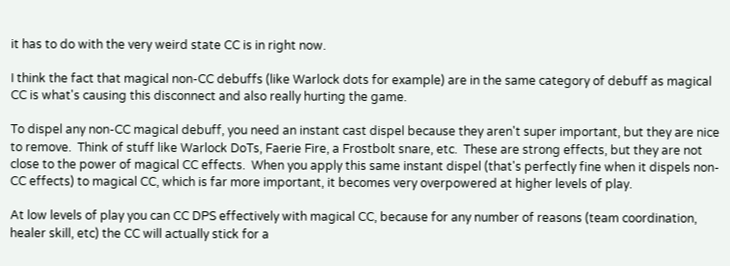it has to do with the very weird state CC is in right now.

I think the fact that magical non-CC debuffs (like Warlock dots for example) are in the same category of debuff as magical CC is what's causing this disconnect and also really hurting the game.

To dispel any non-CC magical debuff, you need an instant cast dispel because they aren't super important, but they are nice to remove.  Think of stuff like Warlock DoTs, Faerie Fire, a Frostbolt snare, etc.  These are strong effects, but they are not close to the power of magical CC effects.  When you apply this same instant dispel (that's perfectly fine when it dispels non-CC effects) to magical CC, which is far more important, it becomes very overpowered at higher levels of play.

At low levels of play you can CC DPS effectively with magical CC, because for any number of reasons (team coordination, healer skill, etc) the CC will actually stick for a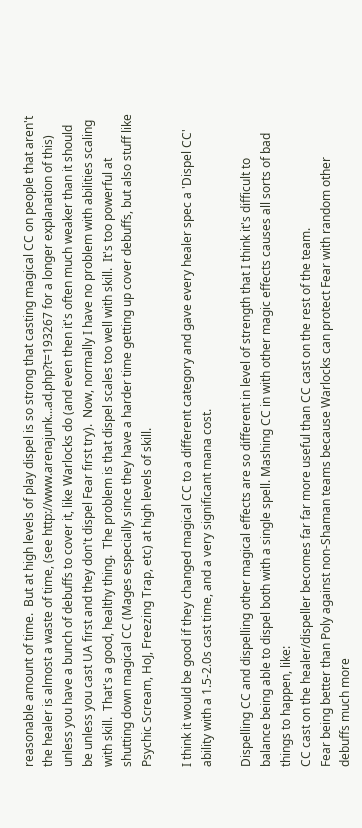reasonable amount of time.  But at high levels of play dispel is so strong that casting magical CC on people that aren't the healer is almost a waste of time, (see http://www.arenajunk...ad.php?t=193267 for a longer explanation of this) unless you have a bunch of debuffs to cover it, like Warlocks do (and even then it's often much weaker than it should be unless you cast UA first and they don't dispel Fear first try).  Now, normally I have no problem with abilities scaling with skill.  That's a good, healthy thing.  The problem is that dispel scales too well with skill.  It's too powerful at shutting down magical CC (Mages especially since they have a harder time getting up cover debuffs, but also stuff like Psychic Scream, HoJ, Freezing Trap, etc) at high levels of skill.

I think it would be good if they changed magical CC to a different category and gave every healer spec a 'Dispel CC' ability with a 1.5-2.0s cast time, and a very significant mana cost.

Dispelling CC and dispelling other magical effects are so different in level of strength that I think it's difficult to balance being able to dispel both with a single spell. Mashing CC in with other magic effects causes all sorts of bad things to happen, like:
CC cast on the healer/dispeller becomes far far more useful than CC cast on the rest of the team.
Fear being better than Poly against non-Shaman teams because Warlocks can protect Fear with random other debuffs much more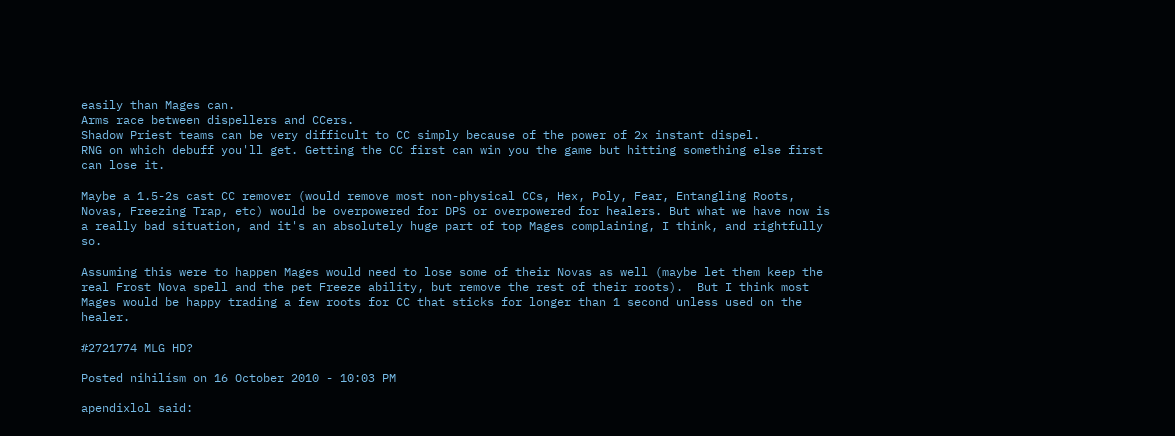easily than Mages can.
Arms race between dispellers and CCers.
Shadow Priest teams can be very difficult to CC simply because of the power of 2x instant dispel.
RNG on which debuff you'll get. Getting the CC first can win you the game but hitting something else first can lose it.

Maybe a 1.5-2s cast CC remover (would remove most non-physical CCs, Hex, Poly, Fear, Entangling Roots, Novas, Freezing Trap, etc) would be overpowered for DPS or overpowered for healers. But what we have now is a really bad situation, and it's an absolutely huge part of top Mages complaining, I think, and rightfully so.

Assuming this were to happen Mages would need to lose some of their Novas as well (maybe let them keep the real Frost Nova spell and the pet Freeze ability, but remove the rest of their roots).  But I think most Mages would be happy trading a few roots for CC that sticks for longer than 1 second unless used on the healer.

#2721774 MLG HD?

Posted nihilísm on 16 October 2010 - 10:03 PM

apendixlol said: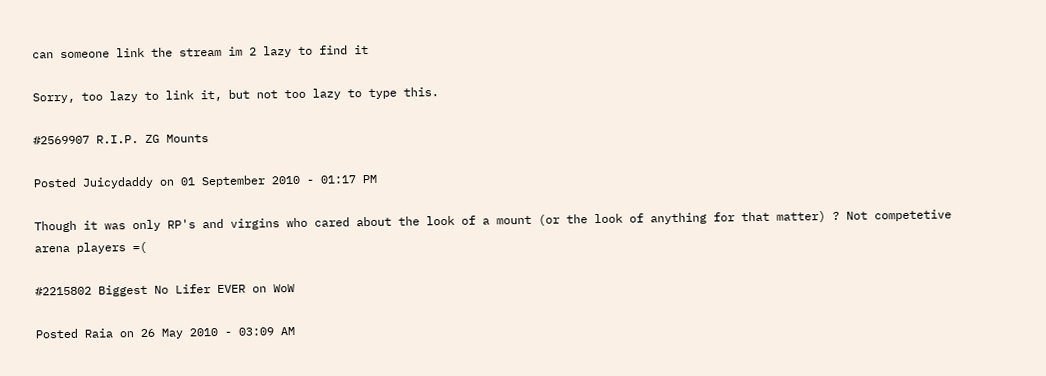can someone link the stream im 2 lazy to find it

Sorry, too lazy to link it, but not too lazy to type this.

#2569907 R.I.P. ZG Mounts

Posted Juicydaddy on 01 September 2010 - 01:17 PM

Though it was only RP's and virgins who cared about the look of a mount (or the look of anything for that matter) ? Not competetive arena players =(

#2215802 Biggest No Lifer EVER on WoW

Posted Raia on 26 May 2010 - 03:09 AM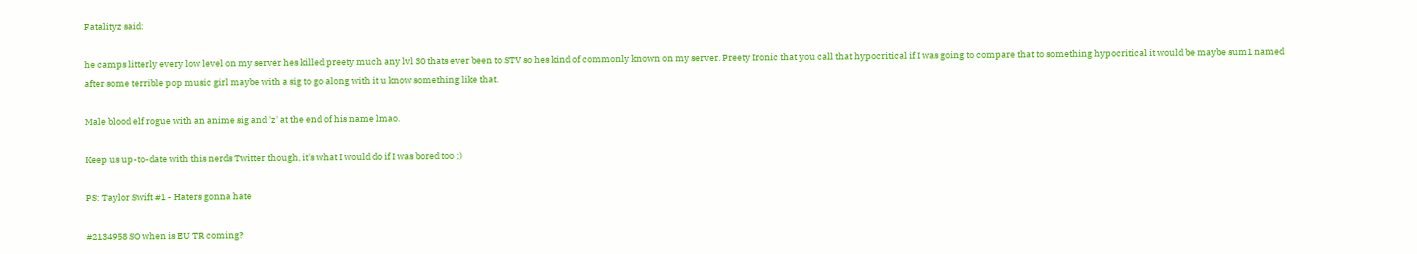Fatalityz said:

he camps litterly every low level on my server hes killed preety much any lvl 30 thats ever been to STV so hes kind of commonly known on my server. Preety Ironic that you call that hypocritical if I was going to compare that to something hypocritical it would be maybe sum1 named after some terrible pop music girl maybe with a sig to go along with it u know something like that.

Male blood elf rogue with an anime sig and 'z' at the end of his name lmao.

Keep us up-to-date with this nerds Twitter though, it's what I would do if I was bored too ;)

PS: Taylor Swift #1 - Haters gonna hate

#2134958 SO when is EU TR coming?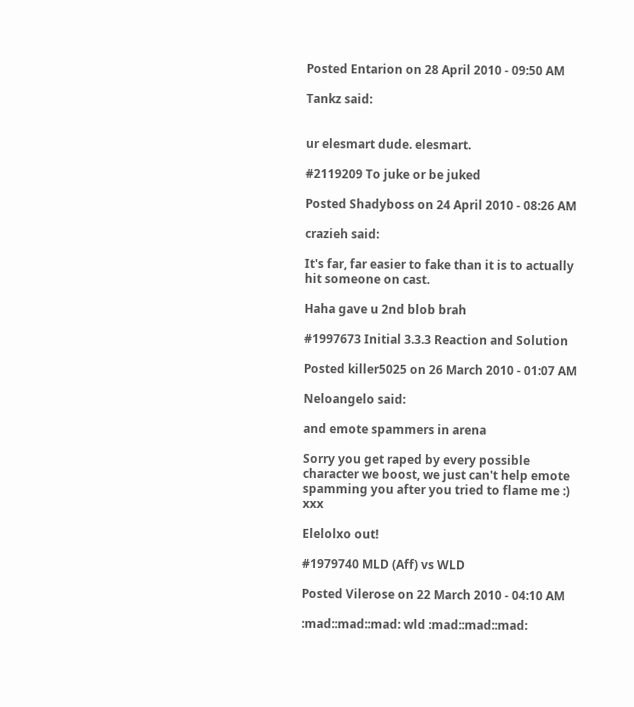Posted Entarion on 28 April 2010 - 09:50 AM

Tankz said:


ur elesmart dude. elesmart.

#2119209 To juke or be juked

Posted Shadyboss on 24 April 2010 - 08:26 AM

crazieh said:

It's far, far easier to fake than it is to actually hit someone on cast.

Haha gave u 2nd blob brah

#1997673 Initial 3.3.3 Reaction and Solution

Posted killer5025 on 26 March 2010 - 01:07 AM

Neloangelo said:

and emote spammers in arena

Sorry you get raped by every possible character we boost, we just can't help emote spamming you after you tried to flame me :) xxx

Elelolxo out!

#1979740 MLD (Aff) vs WLD

Posted Vilerose on 22 March 2010 - 04:10 AM

:mad::mad::mad: wld :mad::mad::mad: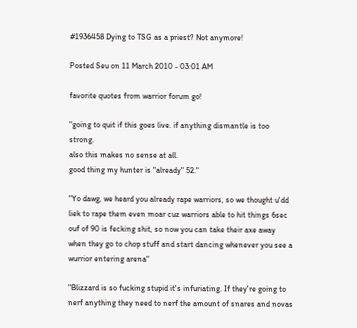#1936458 Dying to TSG as a priest? Not anymore!

Posted Seu on 11 March 2010 - 03:01 AM

favorite quotes from warrior forum go!

"going to quit if this goes live. if anything dismantle is too strong.
also this makes no sense at all.
good thing my hunter is "already" 52."

"Yo dawg, we heard you already rape warriors, so we thought u'dd liek to rape them even moar cuz warriors able to hit things 6sec ouf of 90 is fecking shit, so now you can take their axe away when they go to chop stuff and start dancing whenever you see a wurrior entering arena"

"Blizzard is so fucking stupid it's infuriating. If they're going to nerf anything they need to nerf the amount of snares and novas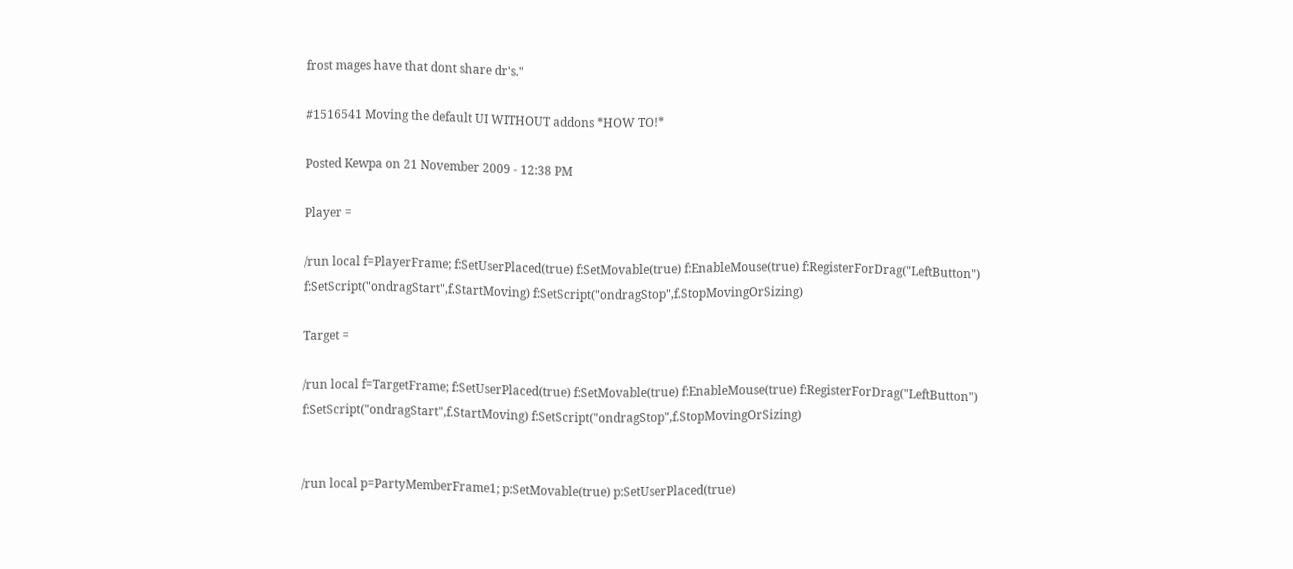frost mages have that dont share dr's."

#1516541 Moving the default UI WITHOUT addons *HOW TO!*

Posted Kewpa on 21 November 2009 - 12:38 PM

Player =

/run local f=PlayerFrame; f:SetUserPlaced(true) f:SetMovable(true) f:EnableMouse(true) f:RegisterForDrag("LeftButton") f:SetScript("ondragStart",f.StartMoving) f:SetScript("ondragStop",f.StopMovingOrSizing)

Target =

/run local f=TargetFrame; f:SetUserPlaced(true) f:SetMovable(true) f:EnableMouse(true) f:RegisterForDrag("LeftButton") f:SetScript("ondragStart",f.StartMoving) f:SetScript("ondragStop",f.StopMovingOrSizing)


/run local p=PartyMemberFrame1; p:SetMovable(true) p:SetUserPlaced(true)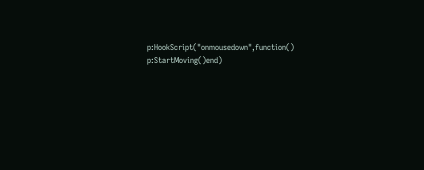p:HookScript("onmousedown",function() p:StartMoving()end)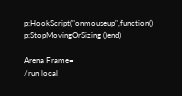p:HookScript("onmouseup",function() p:StopMovingOrSizing ()end)

Arena Frame=
/run local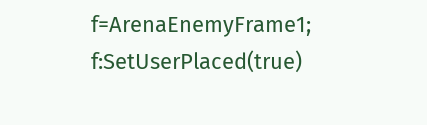f=ArenaEnemyFrame1; f:SetUserPlaced(true)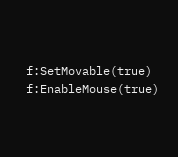f:SetMovable(true) f:EnableMouse(true)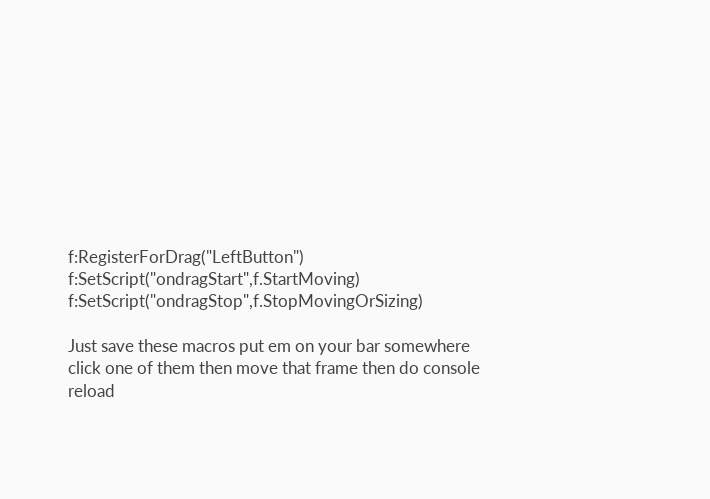f:RegisterForDrag("LeftButton") f:SetScript("ondragStart",f.StartMoving) f:SetScript("ondragStop",f.StopMovingOrSizing)

Just save these macros put em on your bar somewhere click one of them then move that frame then do console reload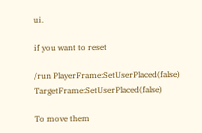ui.

if you want to reset

/run PlayerFrame:SetUserPlaced(false) TargetFrame:SetUserPlaced(false)

To move them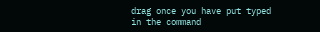drag once you have put typed in the command